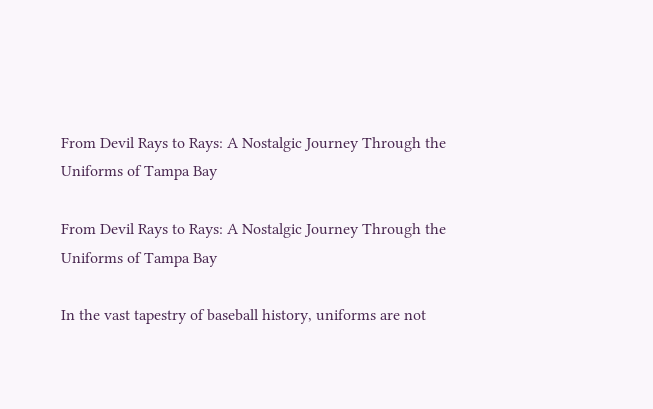From Devil Rays to Rays: A Nostalgic Journey Through the Uniforms of Tampa Bay

From Devil Rays to Rays: A Nostalgic Journey Through the Uniforms of Tampa Bay

In the vast tapestry of baseball history, uniforms are not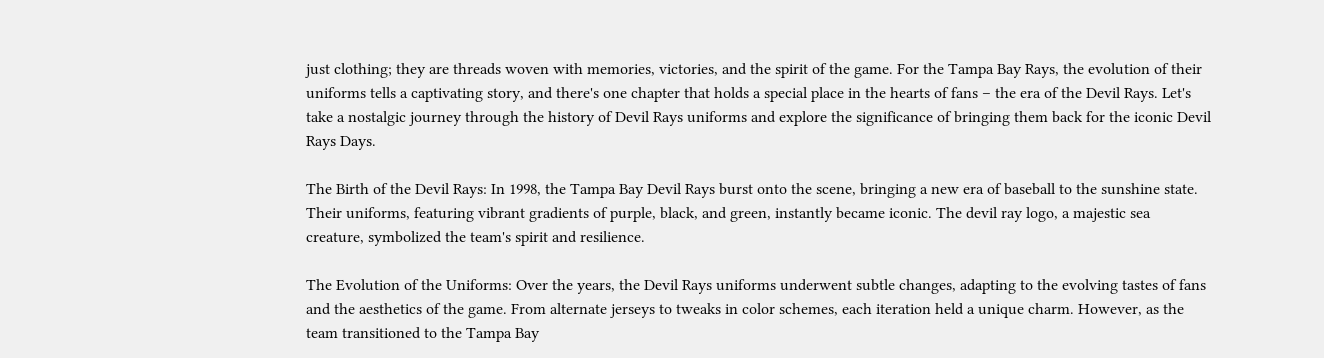just clothing; they are threads woven with memories, victories, and the spirit of the game. For the Tampa Bay Rays, the evolution of their uniforms tells a captivating story, and there's one chapter that holds a special place in the hearts of fans – the era of the Devil Rays. Let's take a nostalgic journey through the history of Devil Rays uniforms and explore the significance of bringing them back for the iconic Devil Rays Days.

The Birth of the Devil Rays: In 1998, the Tampa Bay Devil Rays burst onto the scene, bringing a new era of baseball to the sunshine state. Their uniforms, featuring vibrant gradients of purple, black, and green, instantly became iconic. The devil ray logo, a majestic sea creature, symbolized the team's spirit and resilience.

The Evolution of the Uniforms: Over the years, the Devil Rays uniforms underwent subtle changes, adapting to the evolving tastes of fans and the aesthetics of the game. From alternate jerseys to tweaks in color schemes, each iteration held a unique charm. However, as the team transitioned to the Tampa Bay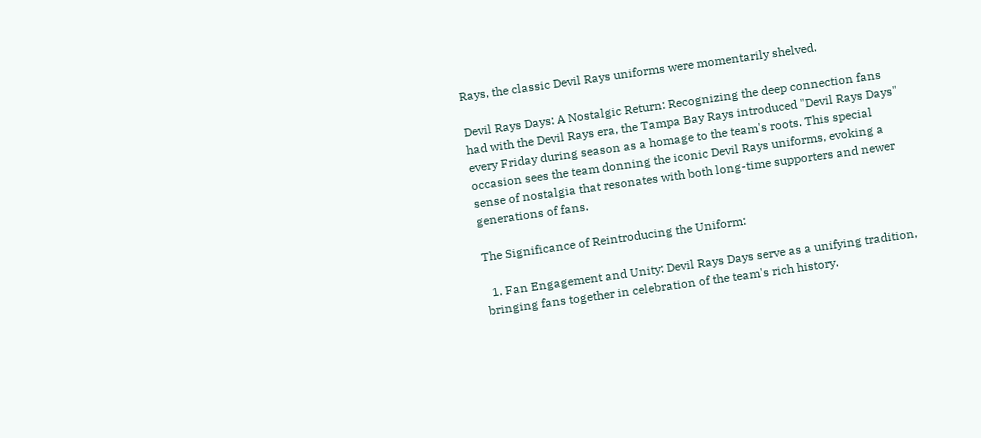Rays, the classic Devil Rays uniforms were momentarily shelved.

Devil Rays Days: A Nostalgic Return: Recognizing the deep connection fans had with the Devil Rays era, the Tampa Bay Rays introduced "Devil Rays Days" every Friday during season as a homage to the team's roots. This special occasion sees the team donning the iconic Devil Rays uniforms, evoking a sense of nostalgia that resonates with both long-time supporters and newer generations of fans.

The Significance of Reintroducing the Uniform:

  1. Fan Engagement and Unity: Devil Rays Days serve as a unifying tradition, bringing fans together in celebration of the team's rich history.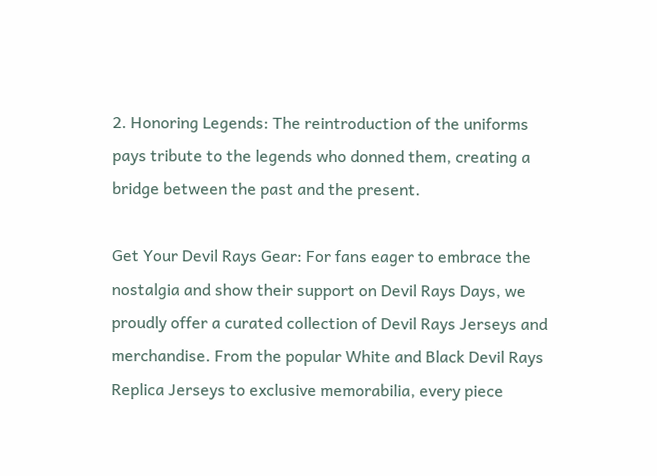2. Honoring Legends: The reintroduction of the uniforms pays tribute to the legends who donned them, creating a bridge between the past and the present.

Get Your Devil Rays Gear: For fans eager to embrace the nostalgia and show their support on Devil Rays Days, we proudly offer a curated collection of Devil Rays Jerseys and merchandise. From the popular White and Black Devil Rays Replica Jerseys to exclusive memorabilia, every piece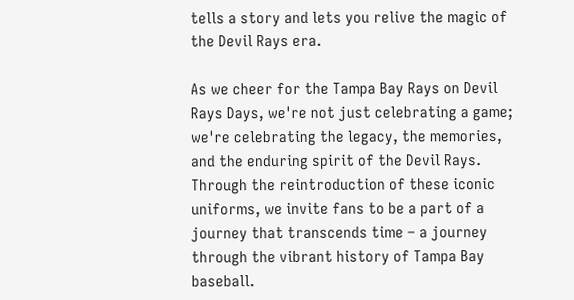tells a story and lets you relive the magic of the Devil Rays era.

As we cheer for the Tampa Bay Rays on Devil Rays Days, we're not just celebrating a game; we're celebrating the legacy, the memories, and the enduring spirit of the Devil Rays. Through the reintroduction of these iconic uniforms, we invite fans to be a part of a journey that transcends time – a journey through the vibrant history of Tampa Bay baseball.